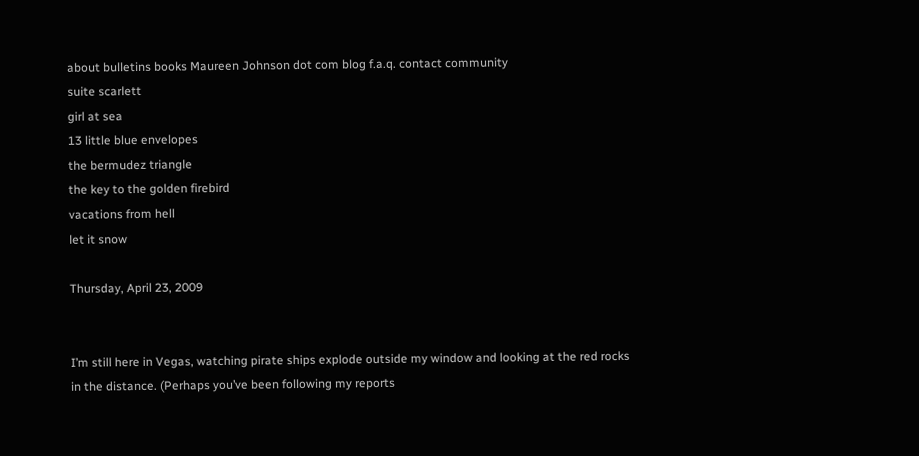about bulletins books Maureen Johnson dot com blog f.a.q. contact community
suite scarlett
girl at sea
13 little blue envelopes
the bermudez triangle
the key to the golden firebird
vacations from hell
let it snow

Thursday, April 23, 2009


I’m still here in Vegas, watching pirate ships explode outside my window and looking at the red rocks in the distance. (Perhaps you’ve been following my reports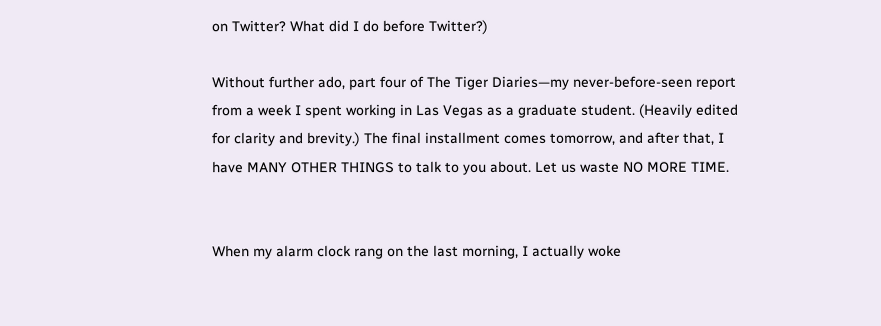on Twitter? What did I do before Twitter?)

Without further ado, part four of The Tiger Diaries—my never-before-seen report from a week I spent working in Las Vegas as a graduate student. (Heavily edited for clarity and brevity.) The final installment comes tomorrow, and after that, I have MANY OTHER THINGS to talk to you about. Let us waste NO MORE TIME.


When my alarm clock rang on the last morning, I actually woke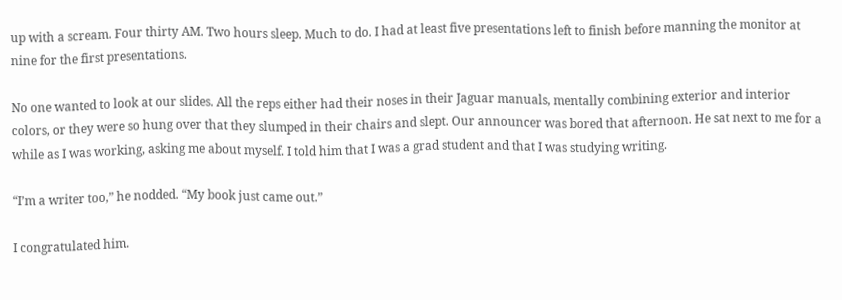up with a scream. Four thirty AM. Two hours sleep. Much to do. I had at least five presentations left to finish before manning the monitor at nine for the first presentations.

No one wanted to look at our slides. All the reps either had their noses in their Jaguar manuals, mentally combining exterior and interior colors, or they were so hung over that they slumped in their chairs and slept. Our announcer was bored that afternoon. He sat next to me for a while as I was working, asking me about myself. I told him that I was a grad student and that I was studying writing.

“I’m a writer too,” he nodded. “My book just came out.”

I congratulated him.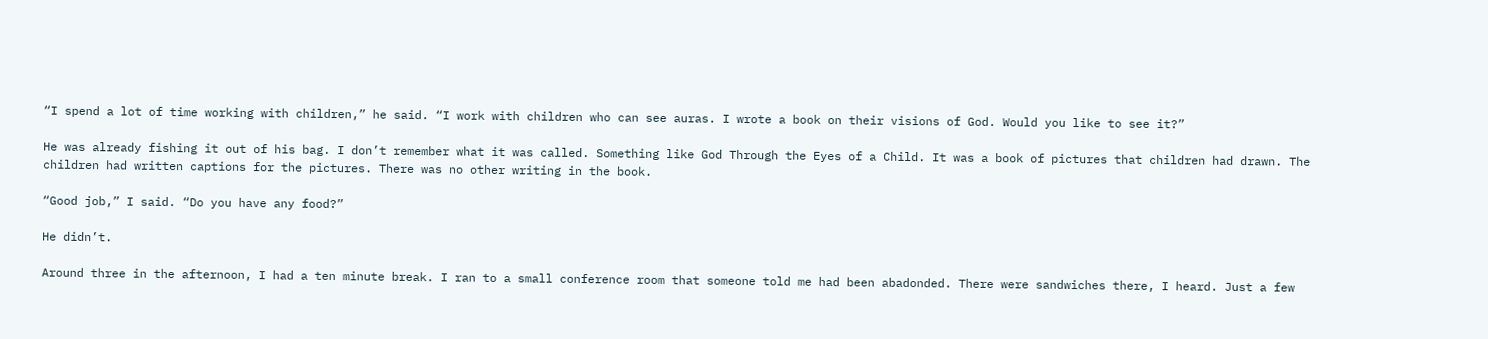“I spend a lot of time working with children,” he said. “I work with children who can see auras. I wrote a book on their visions of God. Would you like to see it?”

He was already fishing it out of his bag. I don’t remember what it was called. Something like God Through the Eyes of a Child. It was a book of pictures that children had drawn. The children had written captions for the pictures. There was no other writing in the book.

“Good job,” I said. “Do you have any food?”

He didn’t.

Around three in the afternoon, I had a ten minute break. I ran to a small conference room that someone told me had been abadonded. There were sandwiches there, I heard. Just a few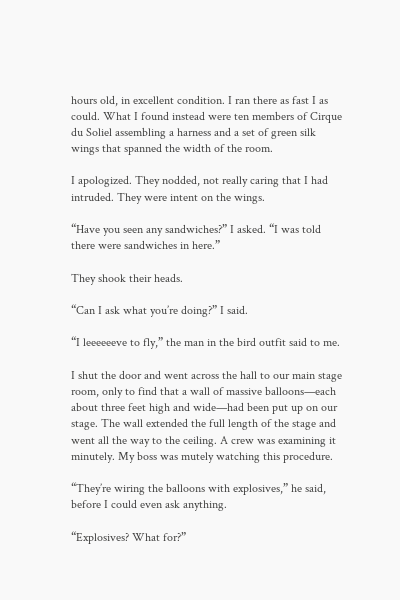hours old, in excellent condition. I ran there as fast I as could. What I found instead were ten members of Cirque du Soliel assembling a harness and a set of green silk wings that spanned the width of the room.

I apologized. They nodded, not really caring that I had intruded. They were intent on the wings.

“Have you seen any sandwiches?” I asked. “I was told there were sandwiches in here.”

They shook their heads.

“Can I ask what you’re doing?” I said.

“I leeeeeeve to fly,” the man in the bird outfit said to me.

I shut the door and went across the hall to our main stage room, only to find that a wall of massive balloons—each about three feet high and wide—had been put up on our stage. The wall extended the full length of the stage and went all the way to the ceiling. A crew was examining it minutely. My boss was mutely watching this procedure.

“They’re wiring the balloons with explosives,” he said, before I could even ask anything.

“Explosives? What for?”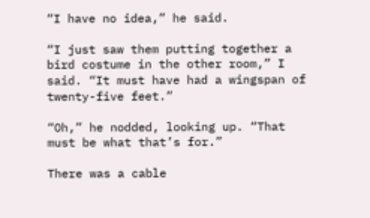“I have no idea,” he said.

“I just saw them putting together a bird costume in the other room,” I said. “It must have had a wingspan of twenty-five feet.”

“Oh,” he nodded, looking up. “That must be what that’s for.”

There was a cable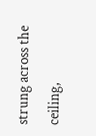strung across the ceiling,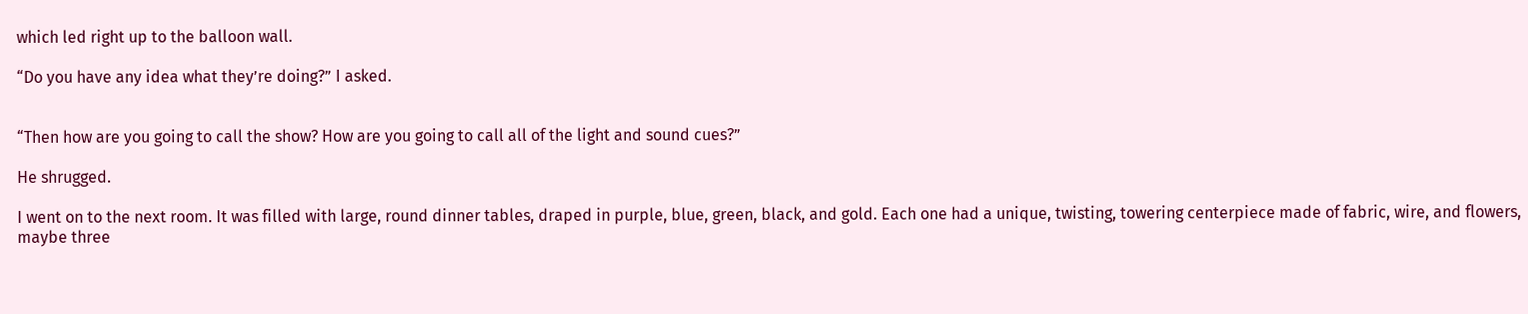which led right up to the balloon wall.

“Do you have any idea what they’re doing?” I asked.


“Then how are you going to call the show? How are you going to call all of the light and sound cues?”

He shrugged.

I went on to the next room. It was filled with large, round dinner tables, draped in purple, blue, green, black, and gold. Each one had a unique, twisting, towering centerpiece made of fabric, wire, and flowers, maybe three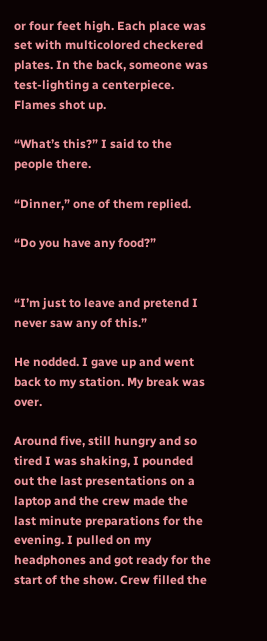or four feet high. Each place was set with multicolored checkered plates. In the back, someone was test-lighting a centerpiece. Flames shot up.

“What’s this?” I said to the people there.

“Dinner,” one of them replied.

“Do you have any food?”


“I’m just to leave and pretend I never saw any of this.”

He nodded. I gave up and went back to my station. My break was over.

Around five, still hungry and so tired I was shaking, I pounded out the last presentations on a laptop and the crew made the last minute preparations for the evening. I pulled on my headphones and got ready for the start of the show. Crew filled the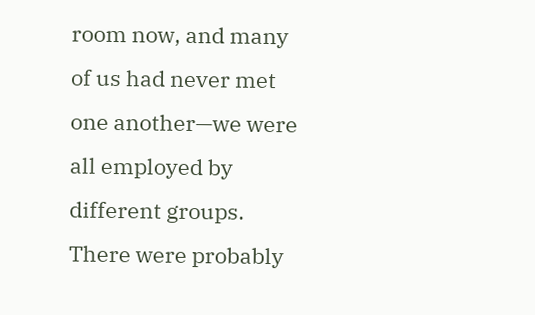room now, and many of us had never met one another—we were all employed by different groups. There were probably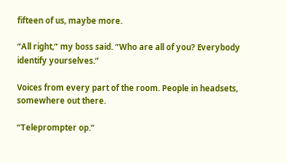fifteen of us, maybe more.

“All right,” my boss said. “Who are all of you? Everybody identify yourselves.”

Voices from every part of the room. People in headsets, somewhere out there.

“Teleprompter op.”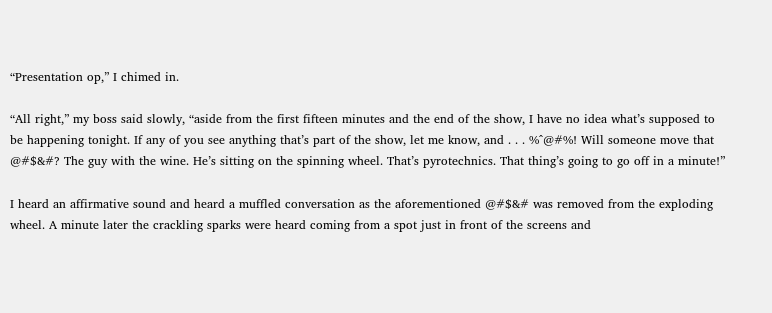“Presentation op,” I chimed in.

“All right,” my boss said slowly, “aside from the first fifteen minutes and the end of the show, I have no idea what’s supposed to be happening tonight. If any of you see anything that’s part of the show, let me know, and . . . %^@#%! Will someone move that @#$&#? The guy with the wine. He’s sitting on the spinning wheel. That’s pyrotechnics. That thing’s going to go off in a minute!”

I heard an affirmative sound and heard a muffled conversation as the aforementioned @#$&# was removed from the exploding wheel. A minute later the crackling sparks were heard coming from a spot just in front of the screens and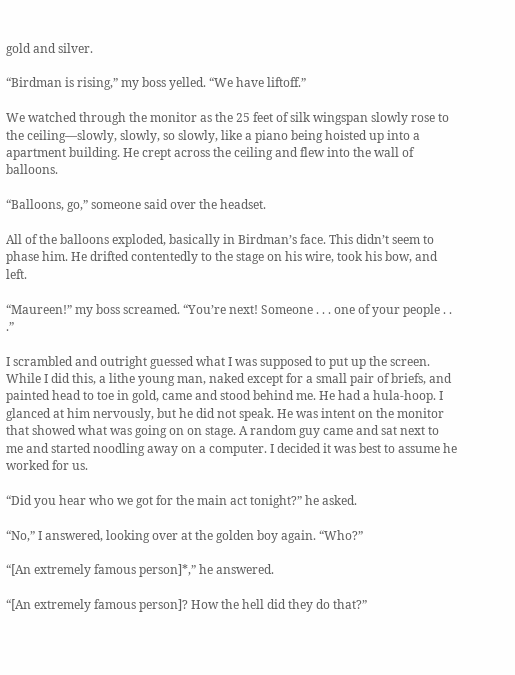gold and silver.

“Birdman is rising,” my boss yelled. “We have liftoff.”

We watched through the monitor as the 25 feet of silk wingspan slowly rose to the ceiling—slowly, slowly, so slowly, like a piano being hoisted up into a apartment building. He crept across the ceiling and flew into the wall of balloons.

“Balloons, go,” someone said over the headset.

All of the balloons exploded, basically in Birdman’s face. This didn’t seem to phase him. He drifted contentedly to the stage on his wire, took his bow, and left.

“Maureen!” my boss screamed. “You’re next! Someone . . . one of your people . . .”

I scrambled and outright guessed what I was supposed to put up the screen. While I did this, a lithe young man, naked except for a small pair of briefs, and painted head to toe in gold, came and stood behind me. He had a hula-hoop. I glanced at him nervously, but he did not speak. He was intent on the monitor that showed what was going on on stage. A random guy came and sat next to me and started noodling away on a computer. I decided it was best to assume he worked for us.

“Did you hear who we got for the main act tonight?” he asked.

“No,” I answered, looking over at the golden boy again. “Who?”

“[An extremely famous person]*,” he answered.

“[An extremely famous person]? How the hell did they do that?”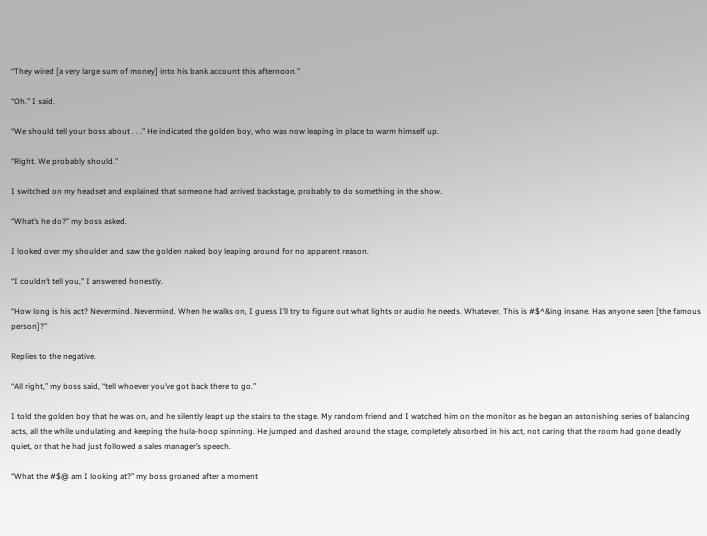“They wired [a very large sum of money] into his bank account this afternoon.”

“Oh.” I said.

“We should tell your boss about . . .” He indicated the golden boy, who was now leaping in place to warm himself up.

“Right. We probably should.”

I switched on my headset and explained that someone had arrived backstage, probably to do something in the show.

“What’s he do?” my boss asked.

I looked over my shoulder and saw the golden naked boy leaping around for no apparent reason.

“I couldn’t tell you,” I answered honestly.

“How long is his act? Nevermind. Nevermind. When he walks on, I guess I’ll try to figure out what lights or audio he needs. Whatever. This is #$^&ing insane. Has anyone seen [the famous person]?”

Replies to the negative.

“All right,” my boss said, “tell whoever you’ve got back there to go.”

I told the golden boy that he was on, and he silently leapt up the stairs to the stage. My random friend and I watched him on the monitor as he began an astonishing series of balancing acts, all the while undulating and keeping the hula-hoop spinning. He jumped and dashed around the stage, completely absorbed in his act, not caring that the room had gone deadly quiet, or that he had just followed a sales manager’s speech.

“What the #$@ am I looking at?” my boss groaned after a moment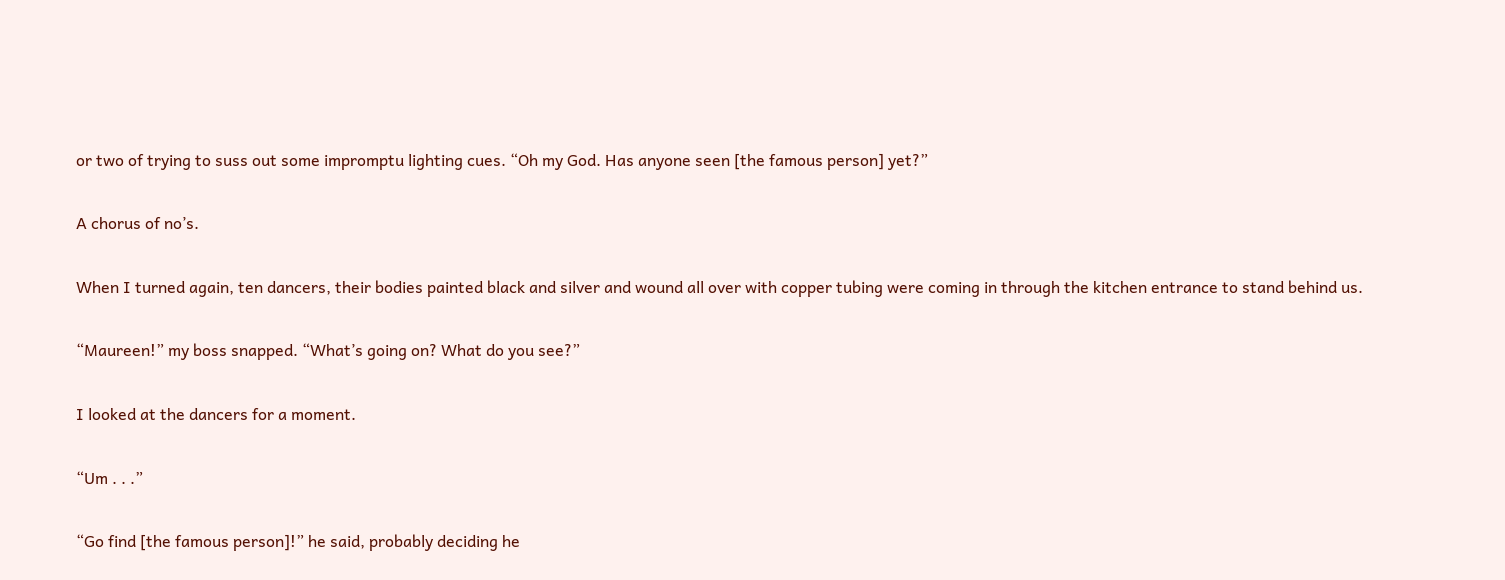or two of trying to suss out some impromptu lighting cues. “Oh my God. Has anyone seen [the famous person] yet?”

A chorus of no’s.

When I turned again, ten dancers, their bodies painted black and silver and wound all over with copper tubing were coming in through the kitchen entrance to stand behind us.

“Maureen!” my boss snapped. “What’s going on? What do you see?”

I looked at the dancers for a moment.

“Um . . .”

“Go find [the famous person]!” he said, probably deciding he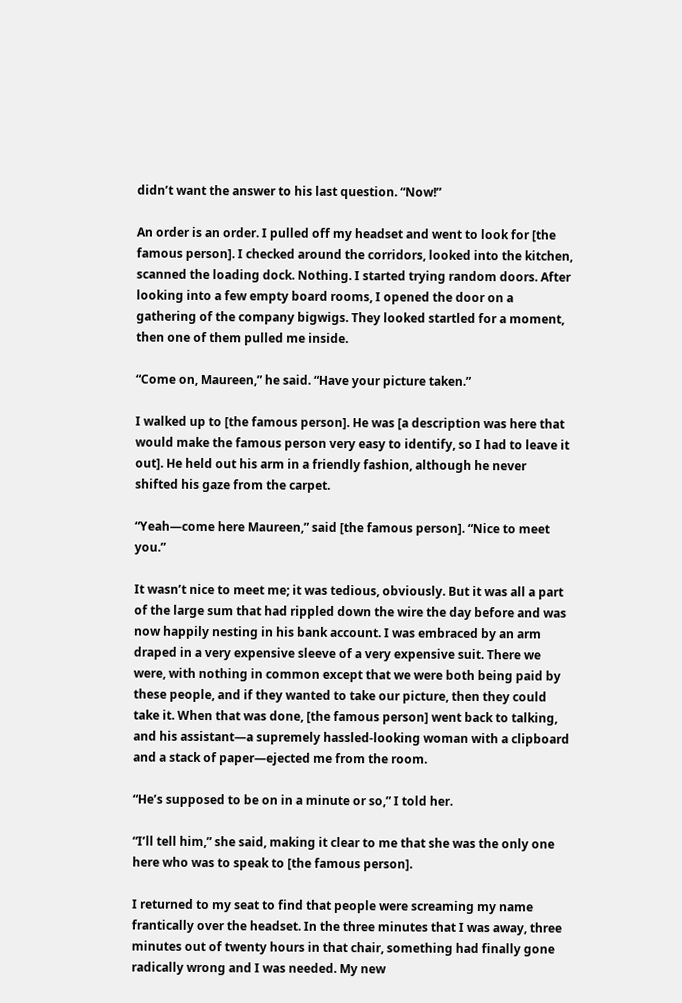didn’t want the answer to his last question. “Now!”

An order is an order. I pulled off my headset and went to look for [the famous person]. I checked around the corridors, looked into the kitchen, scanned the loading dock. Nothing. I started trying random doors. After looking into a few empty board rooms, I opened the door on a gathering of the company bigwigs. They looked startled for a moment, then one of them pulled me inside.

“Come on, Maureen,” he said. “Have your picture taken.”

I walked up to [the famous person]. He was [a description was here that would make the famous person very easy to identify, so I had to leave it out]. He held out his arm in a friendly fashion, although he never shifted his gaze from the carpet.

“Yeah—come here Maureen,” said [the famous person]. “Nice to meet you.”

It wasn’t nice to meet me; it was tedious, obviously. But it was all a part of the large sum that had rippled down the wire the day before and was now happily nesting in his bank account. I was embraced by an arm draped in a very expensive sleeve of a very expensive suit. There we were, with nothing in common except that we were both being paid by these people, and if they wanted to take our picture, then they could take it. When that was done, [the famous person] went back to talking, and his assistant—a supremely hassled-looking woman with a clipboard and a stack of paper—ejected me from the room.

“He’s supposed to be on in a minute or so,” I told her.

“I’ll tell him,” she said, making it clear to me that she was the only one here who was to speak to [the famous person].

I returned to my seat to find that people were screaming my name frantically over the headset. In the three minutes that I was away, three minutes out of twenty hours in that chair, something had finally gone radically wrong and I was needed. My new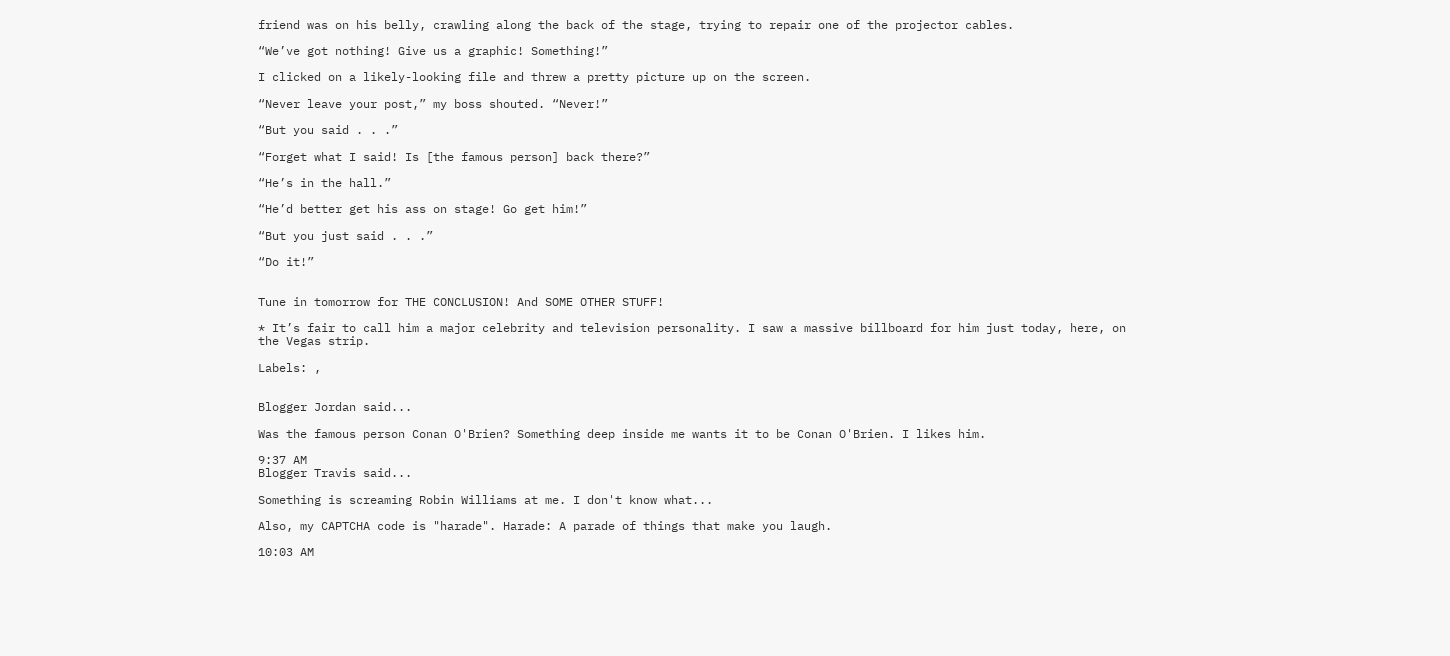friend was on his belly, crawling along the back of the stage, trying to repair one of the projector cables.

“We’ve got nothing! Give us a graphic! Something!”

I clicked on a likely-looking file and threw a pretty picture up on the screen.

“Never leave your post,” my boss shouted. “Never!”

“But you said . . .”

“Forget what I said! Is [the famous person] back there?”

“He’s in the hall.”

“He’d better get his ass on stage! Go get him!”

“But you just said . . .”

“Do it!”


Tune in tomorrow for THE CONCLUSION! And SOME OTHER STUFF!

* It’s fair to call him a major celebrity and television personality. I saw a massive billboard for him just today, here, on the Vegas strip.

Labels: ,


Blogger Jordan said...

Was the famous person Conan O'Brien? Something deep inside me wants it to be Conan O'Brien. I likes him.

9:37 AM
Blogger Travis said...

Something is screaming Robin Williams at me. I don't know what...

Also, my CAPTCHA code is "harade". Harade: A parade of things that make you laugh.

10:03 AM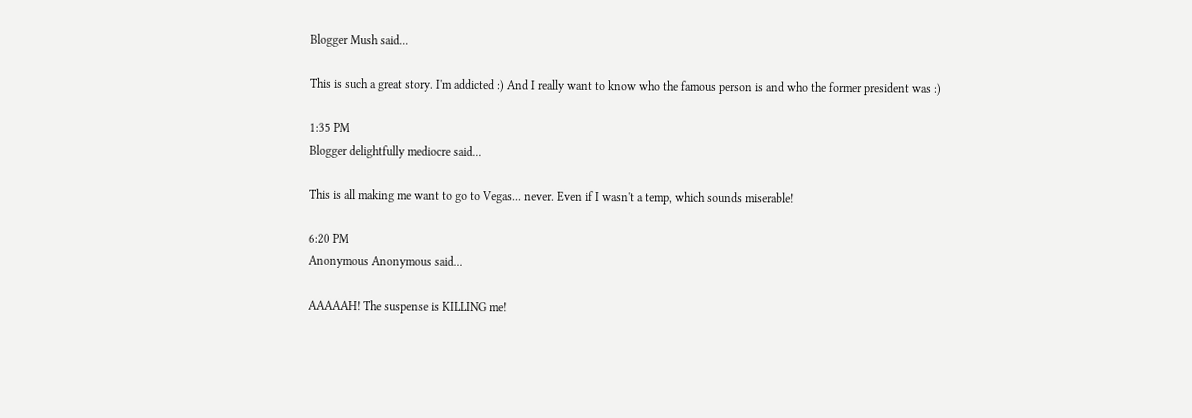Blogger Mush said...

This is such a great story. I'm addicted :) And I really want to know who the famous person is and who the former president was :)

1:35 PM
Blogger delightfully mediocre said...

This is all making me want to go to Vegas... never. Even if I wasn't a temp, which sounds miserable!

6:20 PM
Anonymous Anonymous said...

AAAAAH! The suspense is KILLING me!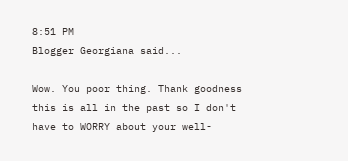8:51 PM
Blogger Georgiana said...

Wow. You poor thing. Thank goodness this is all in the past so I don't have to WORRY about your well-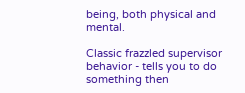being, both physical and mental.

Classic frazzled supervisor behavior - tells you to do something then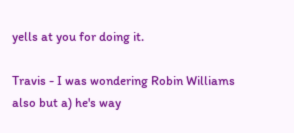yells at you for doing it.

Travis - I was wondering Robin Williams also but a) he's way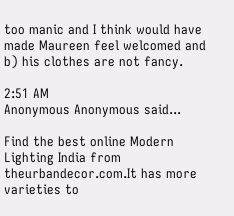too manic and I think would have made Maureen feel welcomed and b) his clothes are not fancy.

2:51 AM
Anonymous Anonymous said...

Find the best online Modern Lighting India from theurbandecor.com.It has more varieties to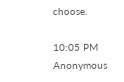choose.

10:05 PM
Anonymous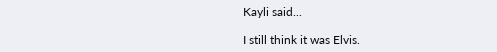Kayli said...

I still think it was Elvis.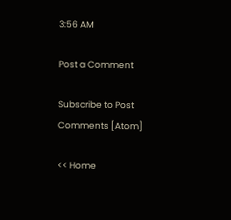3:56 AM

Post a Comment

Subscribe to Post Comments [Atom]

<< Home